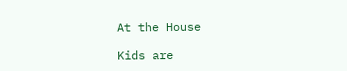At the House

Kids are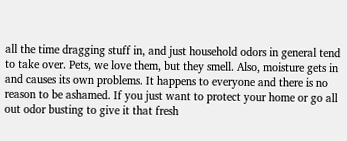all the time dragging stuff in, and just household odors in general tend to take over. Pets, we love them, but they smell. Also, moisture gets in and causes its own problems. It happens to everyone and there is no reason to be ashamed. If you just want to protect your home or go all out odor busting to give it that fresh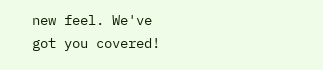new feel. We've got you covered!